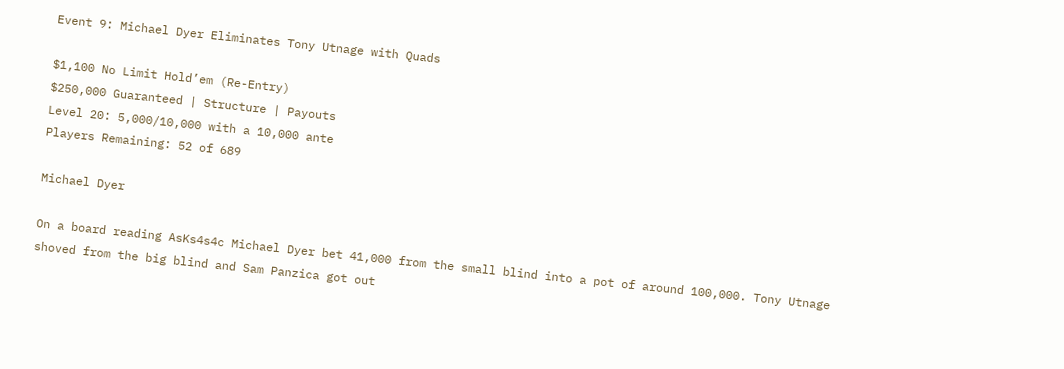Event 9: Michael Dyer Eliminates Tony Utnage with Quads

$1,100 No Limit Hold’em (Re-Entry)
$250,000 Guaranteed | Structure | Payouts
Level 20: 5,000/10,000 with a 10,000 ante
Players Remaining: 52 of 689

Michael Dyer

On a board reading AsKs4s4c Michael Dyer bet 41,000 from the small blind into a pot of around 100,000. Tony Utnage shoved from the big blind and Sam Panzica got out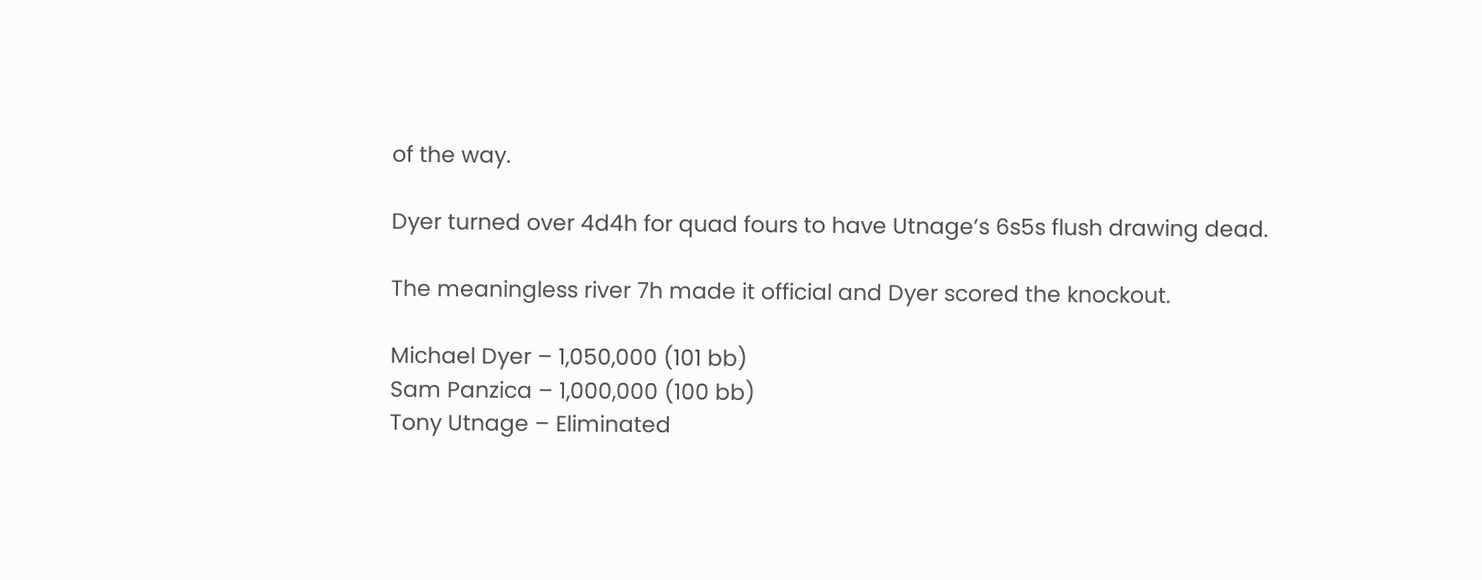of the way.

Dyer turned over 4d4h for quad fours to have Utnage’s 6s5s flush drawing dead.

The meaningless river 7h made it official and Dyer scored the knockout.

Michael Dyer – 1,050,000 (101 bb)
Sam Panzica – 1,000,000 (100 bb)
Tony Utnage – Eliminated